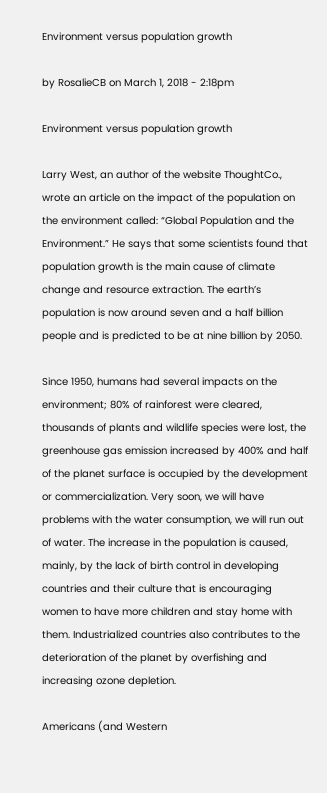Environment versus population growth

by RosalieCB on March 1, 2018 - 2:18pm

Environment versus population growth

Larry West, an author of the website ThoughtCo., wrote an article on the impact of the population on the environment called: “Global Population and the Environment.” He says that some scientists found that population growth is the main cause of climate change and resource extraction. The earth’s population is now around seven and a half billion people and is predicted to be at nine billion by 2050.

Since 1950, humans had several impacts on the environment; 80% of rainforest were cleared, thousands of plants and wildlife species were lost, the greenhouse gas emission increased by 400% and half of the planet surface is occupied by the development or commercialization. Very soon, we will have problems with the water consumption, we will run out of water. The increase in the population is caused, mainly, by the lack of birth control in developing countries and their culture that is encouraging women to have more children and stay home with them. Industrialized countries also contributes to the deterioration of the planet by overfishing and increasing ozone depletion.

Americans (and Western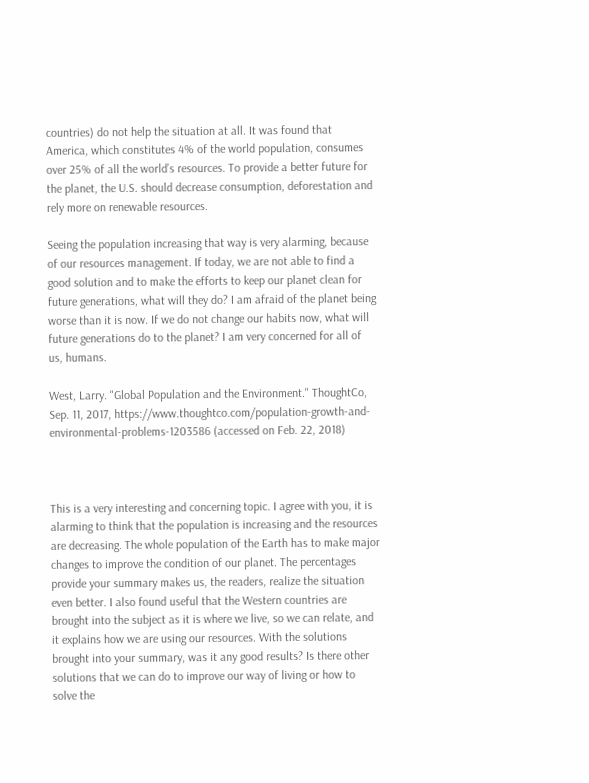countries) do not help the situation at all. It was found that America, which constitutes 4% of the world population, consumes over 25% of all the world’s resources. To provide a better future for the planet, the U.S. should decrease consumption, deforestation and rely more on renewable resources.

Seeing the population increasing that way is very alarming, because of our resources management. If today, we are not able to find a good solution and to make the efforts to keep our planet clean for future generations, what will they do? I am afraid of the planet being worse than it is now. If we do not change our habits now, what will future generations do to the planet? I am very concerned for all of us, humans.

West, Larry. "Global Population and the Environment." ThoughtCo, Sep. 11, 2017, https://www.thoughtco.com/population-growth-and-environmental-problems-1203586 (accessed on Feb. 22, 2018)



This is a very interesting and concerning topic. I agree with you, it is alarming to think that the population is increasing and the resources are decreasing. The whole population of the Earth has to make major changes to improve the condition of our planet. The percentages provide your summary makes us, the readers, realize the situation even better. I also found useful that the Western countries are brought into the subject as it is where we live, so we can relate, and it explains how we are using our resources. With the solutions brought into your summary, was it any good results? Is there other solutions that we can do to improve our way of living or how to solve the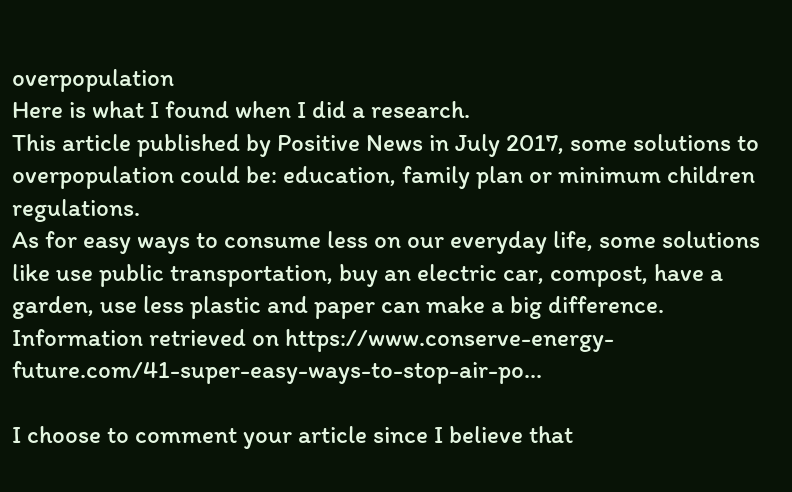overpopulation
Here is what I found when I did a research.
This article published by Positive News in July 2017, some solutions to overpopulation could be: education, family plan or minimum children regulations.
As for easy ways to consume less on our everyday life, some solutions like use public transportation, buy an electric car, compost, have a garden, use less plastic and paper can make a big difference.
Information retrieved on https://www.conserve-energy-future.com/41-super-easy-ways-to-stop-air-po...

I choose to comment your article since I believe that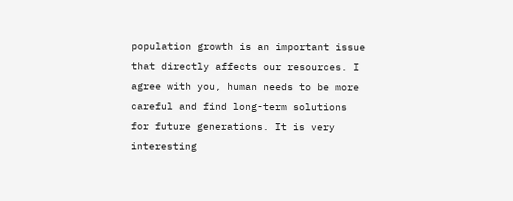population growth is an important issue that directly affects our resources. I agree with you, human needs to be more careful and find long-term solutions for future generations. It is very interesting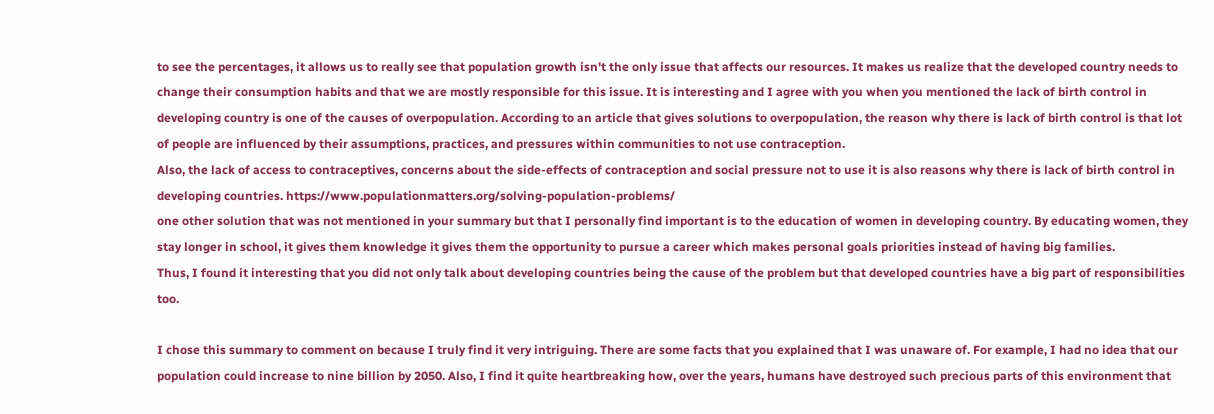to see the percentages, it allows us to really see that population growth isn't the only issue that affects our resources. It makes us realize that the developed country needs to change their consumption habits and that we are mostly responsible for this issue. It is interesting and I agree with you when you mentioned the lack of birth control in developing country is one of the causes of overpopulation. According to an article that gives solutions to overpopulation, the reason why there is lack of birth control is that lot of people are influenced by their assumptions, practices, and pressures within communities to not use contraception.
Also, the lack of access to contraceptives, concerns about the side-effects of contraception and social pressure not to use it is also reasons why there is lack of birth control in developing countries. https://www.populationmatters.org/solving-population-problems/
one other solution that was not mentioned in your summary but that I personally find important is to the education of women in developing country. By educating women, they stay longer in school, it gives them knowledge it gives them the opportunity to pursue a career which makes personal goals priorities instead of having big families.
Thus, I found it interesting that you did not only talk about developing countries being the cause of the problem but that developed countries have a big part of responsibilities too.

I chose this summary to comment on because I truly find it very intriguing. There are some facts that you explained that I was unaware of. For example, I had no idea that our population could increase to nine billion by 2050. Also, I find it quite heartbreaking how, over the years, humans have destroyed such precious parts of this environment that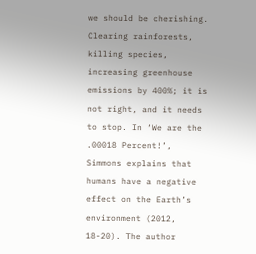we should be cherishing. Clearing rainforests, killing species, increasing greenhouse emissions by 400%; it is not right, and it needs to stop. In ‘We are the .00018 Percent!’, Simmons explains that humans have a negative effect on the Earth’s environment (2012, 18-20). The author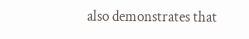also demonstrates that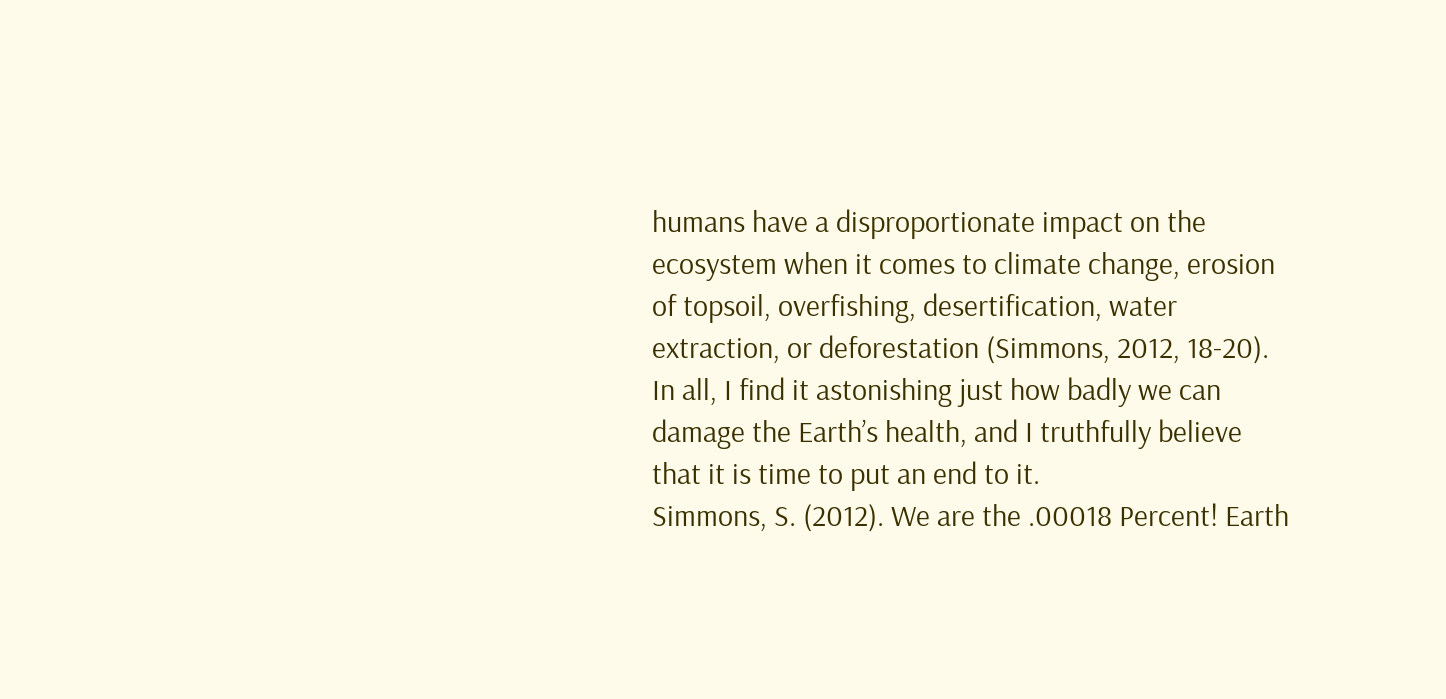humans have a disproportionate impact on the ecosystem when it comes to climate change, erosion of topsoil, overfishing, desertification, water extraction, or deforestation (Simmons, 2012, 18-20). In all, I find it astonishing just how badly we can damage the Earth’s health, and I truthfully believe that it is time to put an end to it.
Simmons, S. (2012). We are the .00018 Percent! Earth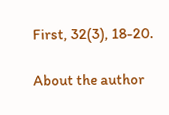First, 32(3), 18-20.

About the author